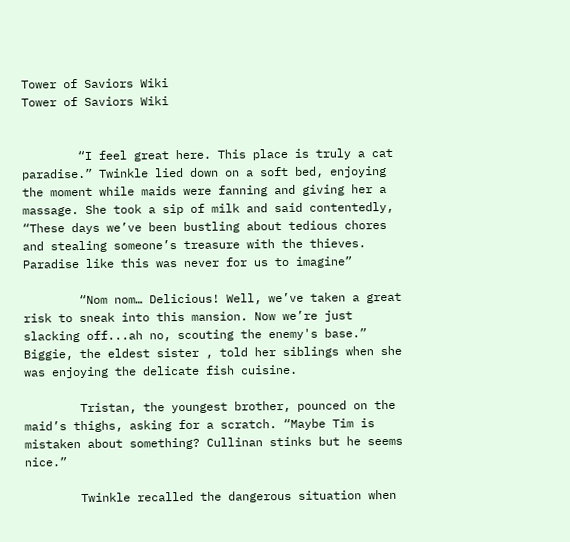Tower of Saviors Wiki
Tower of Saviors Wiki


        “I feel great here. This place is truly a cat paradise.” Twinkle lied down on a soft bed, enjoying the moment while maids were fanning and giving her a massage. She took a sip of milk and said contentedly, “These days we’ve been bustling about tedious chores and stealing someone’s treasure with the thieves. Paradise like this was never for us to imagine”

        “Nom nom… Delicious! Well, we’ve taken a great risk to sneak into this mansion. Now we’re just slacking off...ah no, scouting the enemy's base.” Biggie, the eldest sister , told her siblings when she was enjoying the delicate fish cuisine.

        Tristan, the youngest brother, pounced on the maid’s thighs, asking for a scratch. “Maybe Tim is mistaken about something? Cullinan stinks but he seems nice.”

        Twinkle recalled the dangerous situation when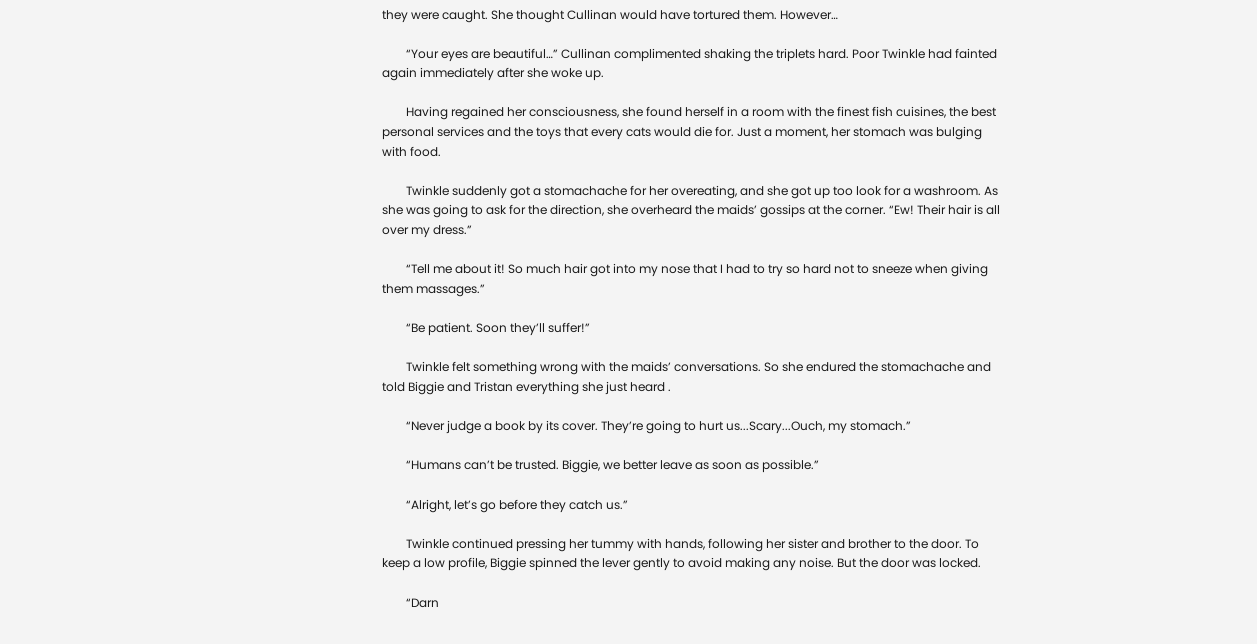they were caught. She thought Cullinan would have tortured them. However…

        “Your eyes are beautiful…” Cullinan complimented shaking the triplets hard. Poor Twinkle had fainted again immediately after she woke up.

        Having regained her consciousness, she found herself in a room with the finest fish cuisines, the best personal services and the toys that every cats would die for. Just a moment, her stomach was bulging with food.

        Twinkle suddenly got a stomachache for her overeating, and she got up too look for a washroom. As she was going to ask for the direction, she overheard the maids’ gossips at the corner. “Ew! Their hair is all over my dress.”

        “Tell me about it! So much hair got into my nose that I had to try so hard not to sneeze when giving them massages.”

        “Be patient. Soon they’ll suffer!”

        Twinkle felt something wrong with the maids’ conversations. So she endured the stomachache and told Biggie and Tristan everything she just heard .

        “Never judge a book by its cover. They’re going to hurt us...Scary...Ouch, my stomach.”

        “Humans can’t be trusted. Biggie, we better leave as soon as possible.”

        “Alright, let’s go before they catch us.”

        Twinkle continued pressing her tummy with hands, following her sister and brother to the door. To keep a low profile, Biggie spinned the lever gently to avoid making any noise. But the door was locked.

        “Darn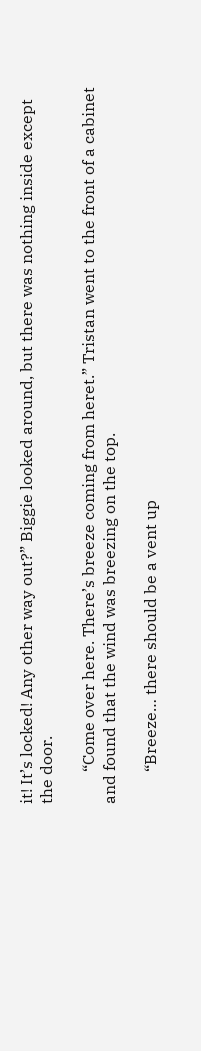it! It’s locked! Any other way out?” Biggie looked around, but there was nothing inside except the door.

        “Come over here. There’s breeze coming from heret.” Tristan went to the front of a cabinet and found that the wind was breezing on the top.

        “Breeze… there should be a vent up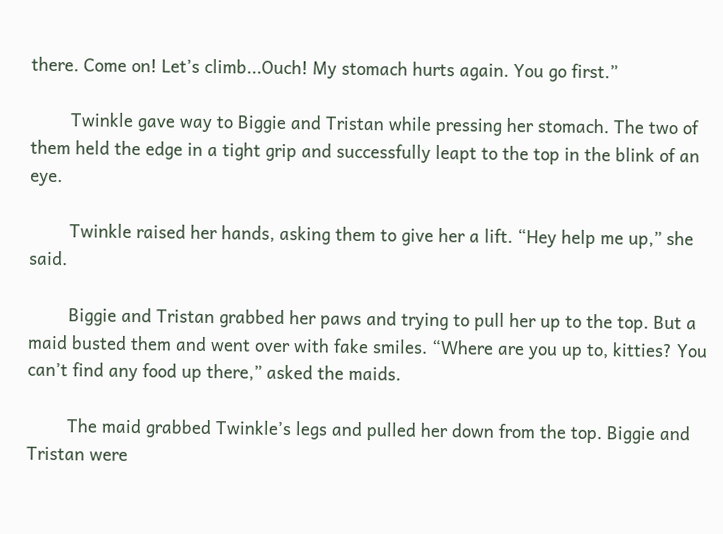there. Come on! Let’s climb...Ouch! My stomach hurts again. You go first.”

        Twinkle gave way to Biggie and Tristan while pressing her stomach. The two of them held the edge in a tight grip and successfully leapt to the top in the blink of an eye.

        Twinkle raised her hands, asking them to give her a lift. “Hey help me up,” she said.

        Biggie and Tristan grabbed her paws and trying to pull her up to the top. But a maid busted them and went over with fake smiles. “Where are you up to, kitties? You can’t find any food up there,” asked the maids.

        The maid grabbed Twinkle’s legs and pulled her down from the top. Biggie and Tristan were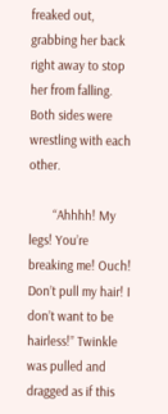freaked out, grabbing her back right away to stop her from falling. Both sides were wrestling with each other.

        “Ahhhh! My legs! You’re breaking me! Ouch! Don’t pull my hair! I don’t want to be hairless!” Twinkle was pulled and dragged as if this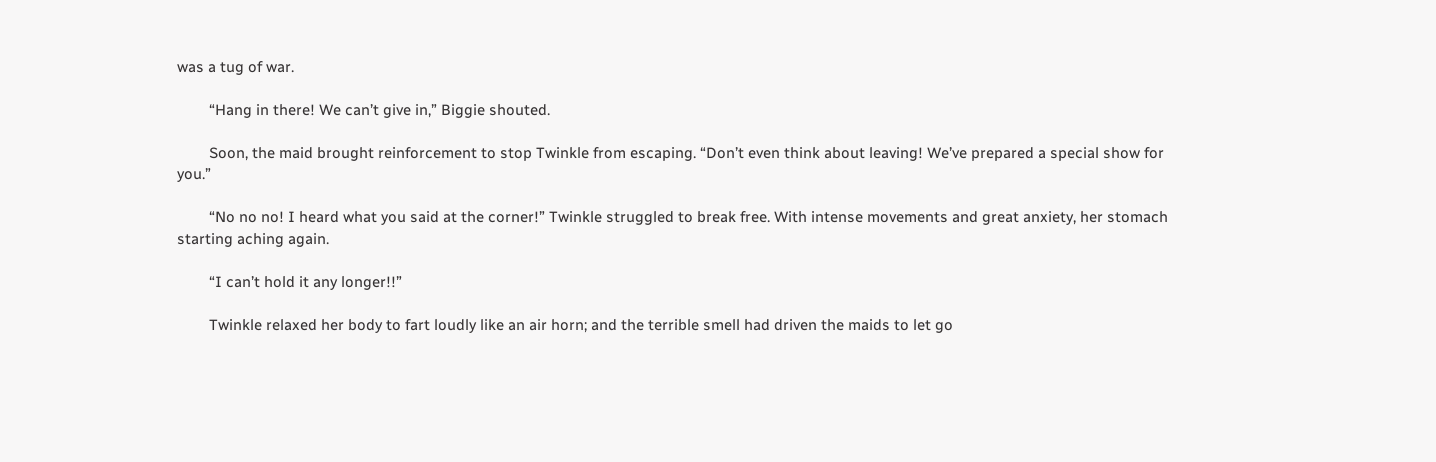was a tug of war.

        “Hang in there! We can’t give in,” Biggie shouted.

        Soon, the maid brought reinforcement to stop Twinkle from escaping. “Don’t even think about leaving! We’ve prepared a special show for you.”

        “No no no! I heard what you said at the corner!” Twinkle struggled to break free. With intense movements and great anxiety, her stomach starting aching again.

        “I can’t hold it any longer!!”

        Twinkle relaxed her body to fart loudly like an air horn; and the terrible smell had driven the maids to let go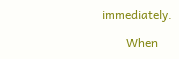immediately.

        When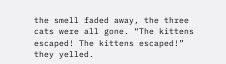the smell faded away, the three cats were all gone. “The kittens escaped! The kittens escaped!” they yelled.